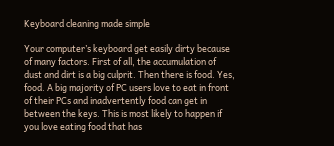Keyboard cleaning made simple

Your computer’s keyboard get easily dirty because of many factors. First of all, the accumulation of dust and dirt is a big culprit. Then there is food. Yes, food. A big majority of PC users love to eat in front of their PCs and inadvertently food can get in between the keys. This is most likely to happen if you love eating food that has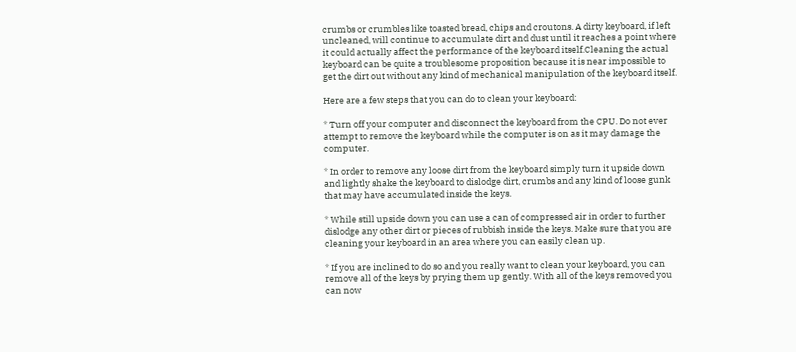crumbs or crumbles like toasted bread, chips and croutons. A dirty keyboard, if left uncleaned, will continue to accumulate dirt and dust until it reaches a point where it could actually affect the performance of the keyboard itself.Cleaning the actual keyboard can be quite a troublesome proposition because it is near impossible to get the dirt out without any kind of mechanical manipulation of the keyboard itself.

Here are a few steps that you can do to clean your keyboard:

* Turn off your computer and disconnect the keyboard from the CPU. Do not ever attempt to remove the keyboard while the computer is on as it may damage the computer.

* In order to remove any loose dirt from the keyboard simply turn it upside down and lightly shake the keyboard to dislodge dirt, crumbs and any kind of loose gunk that may have accumulated inside the keys.

* While still upside down you can use a can of compressed air in order to further dislodge any other dirt or pieces of rubbish inside the keys. Make sure that you are cleaning your keyboard in an area where you can easily clean up.

* If you are inclined to do so and you really want to clean your keyboard, you can remove all of the keys by prying them up gently. With all of the keys removed you can now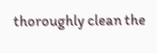thoroughly clean the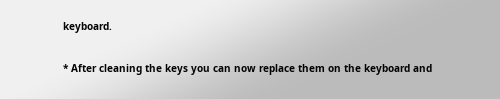keyboard.

* After cleaning the keys you can now replace them on the keyboard and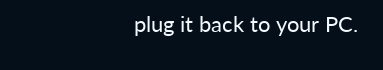plug it back to your PC.